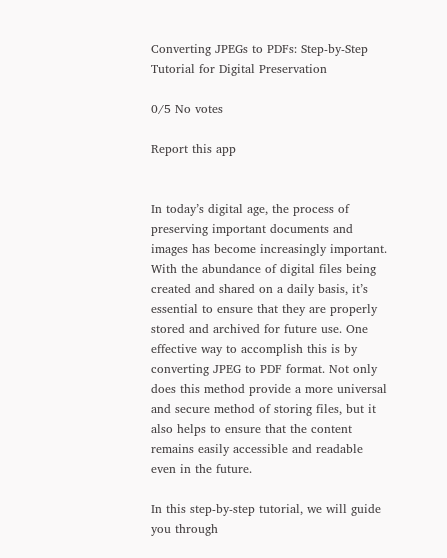Converting JPEGs to PDFs: Step-by-Step Tutorial for Digital Preservation

0/5 No votes

Report this app


In today’s digital age, the process of preserving important documents and images has become increasingly important. With the abundance of digital files being created and shared on a daily basis, it’s essential to ensure that they are properly stored and archived for future use. One effective way to accomplish this is by converting JPEG to PDF format. Not only does this method provide a more universal and secure method of storing files, but it also helps to ensure that the content remains easily accessible and readable even in the future.

In this step-by-step tutorial, we will guide you through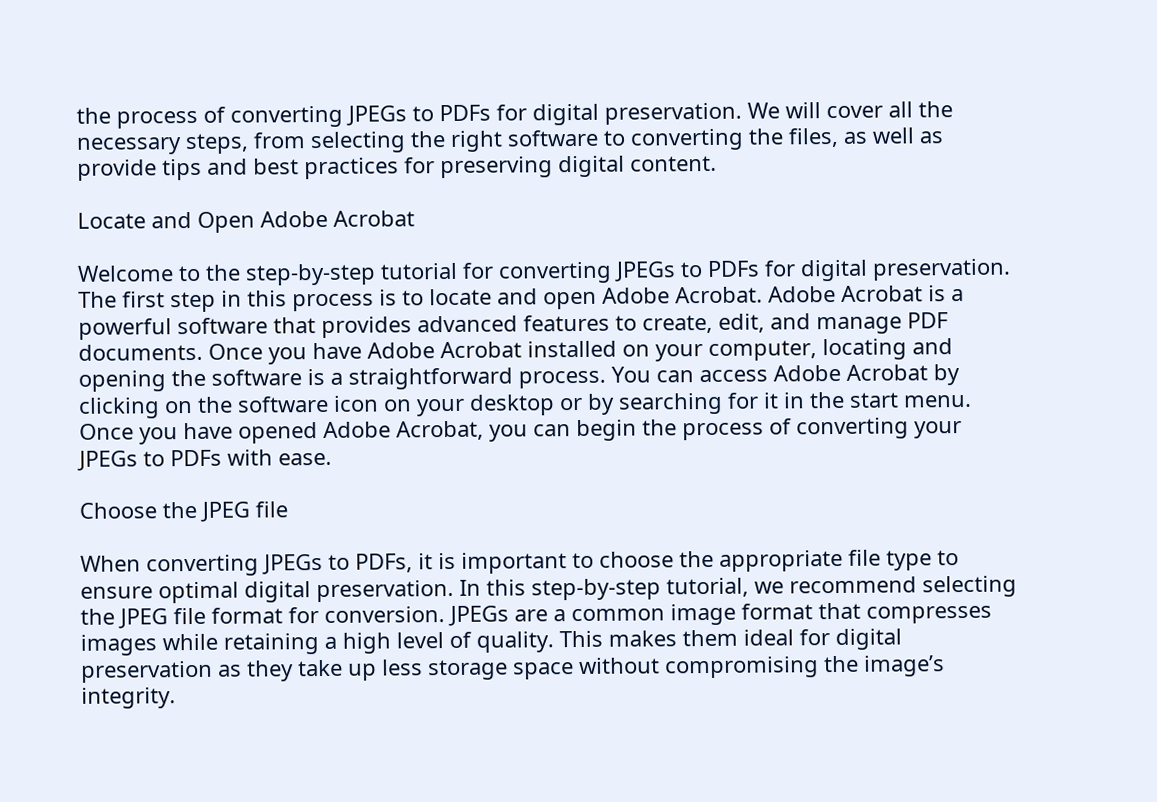the process of converting JPEGs to PDFs for digital preservation. We will cover all the necessary steps, from selecting the right software to converting the files, as well as provide tips and best practices for preserving digital content.

Locate and Open Adobe Acrobat

Welcome to the step-by-step tutorial for converting JPEGs to PDFs for digital preservation. The first step in this process is to locate and open Adobe Acrobat. Adobe Acrobat is a powerful software that provides advanced features to create, edit, and manage PDF documents. Once you have Adobe Acrobat installed on your computer, locating and opening the software is a straightforward process. You can access Adobe Acrobat by clicking on the software icon on your desktop or by searching for it in the start menu. Once you have opened Adobe Acrobat, you can begin the process of converting your JPEGs to PDFs with ease.

Choose the JPEG file

When converting JPEGs to PDFs, it is important to choose the appropriate file type to ensure optimal digital preservation. In this step-by-step tutorial, we recommend selecting the JPEG file format for conversion. JPEGs are a common image format that compresses images while retaining a high level of quality. This makes them ideal for digital preservation as they take up less storage space without compromising the image’s integrity.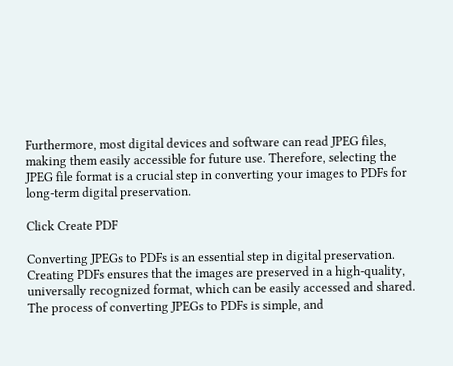Furthermore, most digital devices and software can read JPEG files, making them easily accessible for future use. Therefore, selecting the JPEG file format is a crucial step in converting your images to PDFs for long-term digital preservation.

Click Create PDF

Converting JPEGs to PDFs is an essential step in digital preservation. Creating PDFs ensures that the images are preserved in a high-quality, universally recognized format, which can be easily accessed and shared. The process of converting JPEGs to PDFs is simple, and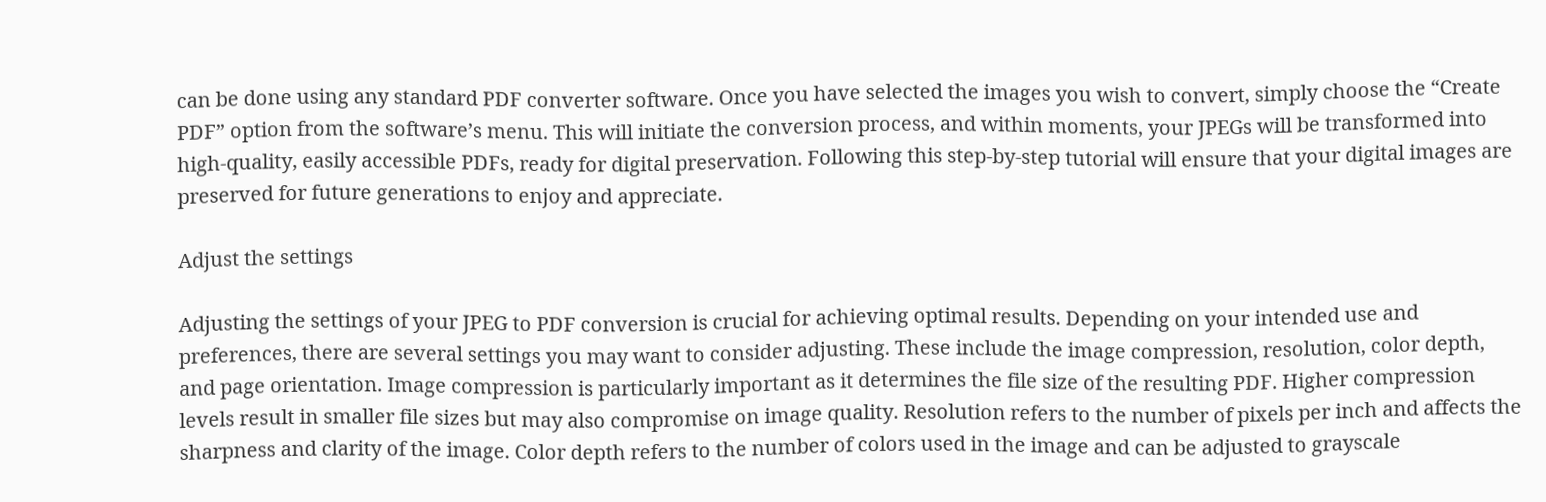can be done using any standard PDF converter software. Once you have selected the images you wish to convert, simply choose the “Create PDF” option from the software’s menu. This will initiate the conversion process, and within moments, your JPEGs will be transformed into high-quality, easily accessible PDFs, ready for digital preservation. Following this step-by-step tutorial will ensure that your digital images are preserved for future generations to enjoy and appreciate.

Adjust the settings

Adjusting the settings of your JPEG to PDF conversion is crucial for achieving optimal results. Depending on your intended use and preferences, there are several settings you may want to consider adjusting. These include the image compression, resolution, color depth, and page orientation. Image compression is particularly important as it determines the file size of the resulting PDF. Higher compression levels result in smaller file sizes but may also compromise on image quality. Resolution refers to the number of pixels per inch and affects the sharpness and clarity of the image. Color depth refers to the number of colors used in the image and can be adjusted to grayscale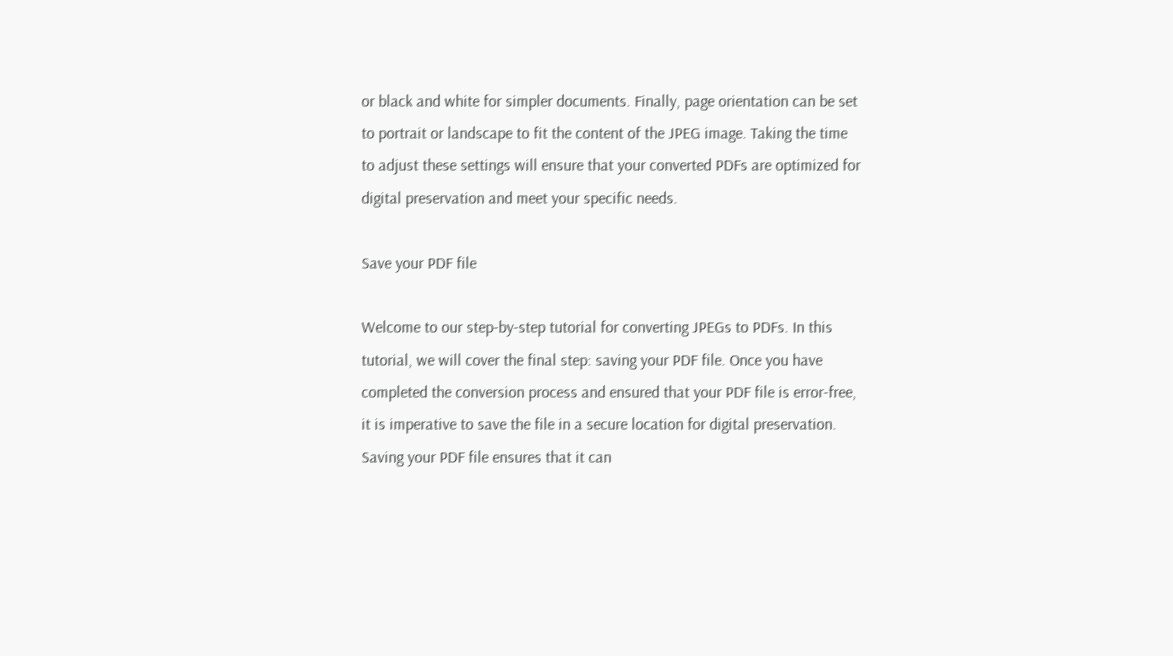or black and white for simpler documents. Finally, page orientation can be set to portrait or landscape to fit the content of the JPEG image. Taking the time to adjust these settings will ensure that your converted PDFs are optimized for digital preservation and meet your specific needs.

Save your PDF file

Welcome to our step-by-step tutorial for converting JPEGs to PDFs. In this tutorial, we will cover the final step: saving your PDF file. Once you have completed the conversion process and ensured that your PDF file is error-free, it is imperative to save the file in a secure location for digital preservation. Saving your PDF file ensures that it can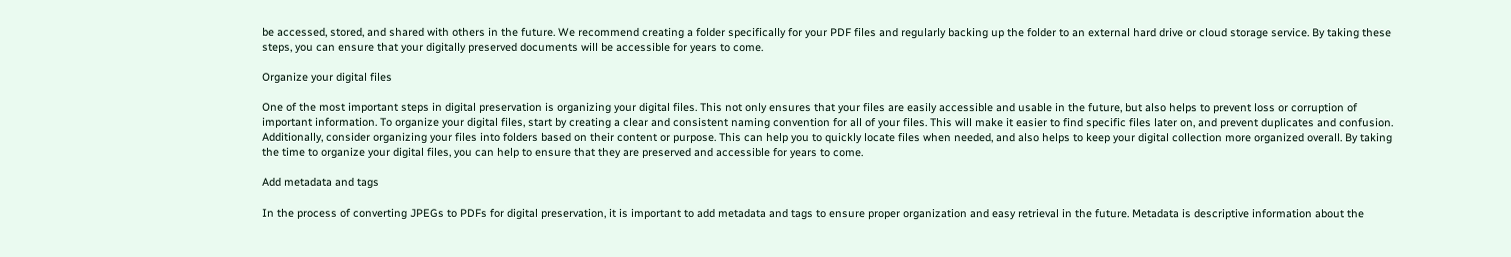be accessed, stored, and shared with others in the future. We recommend creating a folder specifically for your PDF files and regularly backing up the folder to an external hard drive or cloud storage service. By taking these steps, you can ensure that your digitally preserved documents will be accessible for years to come.

Organize your digital files

One of the most important steps in digital preservation is organizing your digital files. This not only ensures that your files are easily accessible and usable in the future, but also helps to prevent loss or corruption of important information. To organize your digital files, start by creating a clear and consistent naming convention for all of your files. This will make it easier to find specific files later on, and prevent duplicates and confusion. Additionally, consider organizing your files into folders based on their content or purpose. This can help you to quickly locate files when needed, and also helps to keep your digital collection more organized overall. By taking the time to organize your digital files, you can help to ensure that they are preserved and accessible for years to come.

Add metadata and tags

In the process of converting JPEGs to PDFs for digital preservation, it is important to add metadata and tags to ensure proper organization and easy retrieval in the future. Metadata is descriptive information about the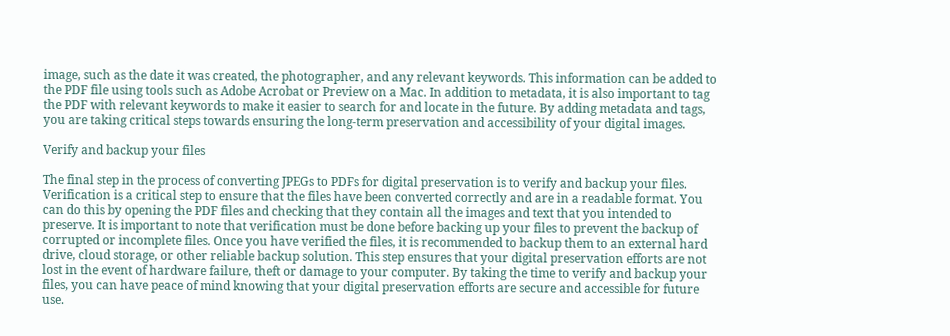image, such as the date it was created, the photographer, and any relevant keywords. This information can be added to the PDF file using tools such as Adobe Acrobat or Preview on a Mac. In addition to metadata, it is also important to tag the PDF with relevant keywords to make it easier to search for and locate in the future. By adding metadata and tags, you are taking critical steps towards ensuring the long-term preservation and accessibility of your digital images.

Verify and backup your files

The final step in the process of converting JPEGs to PDFs for digital preservation is to verify and backup your files. Verification is a critical step to ensure that the files have been converted correctly and are in a readable format. You can do this by opening the PDF files and checking that they contain all the images and text that you intended to preserve. It is important to note that verification must be done before backing up your files to prevent the backup of corrupted or incomplete files. Once you have verified the files, it is recommended to backup them to an external hard drive, cloud storage, or other reliable backup solution. This step ensures that your digital preservation efforts are not lost in the event of hardware failure, theft or damage to your computer. By taking the time to verify and backup your files, you can have peace of mind knowing that your digital preservation efforts are secure and accessible for future use.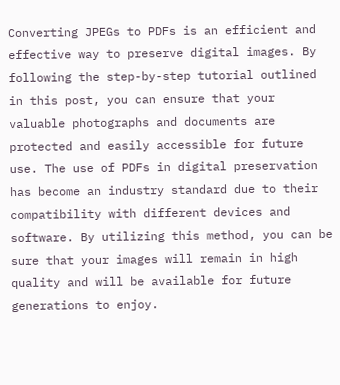Converting JPEGs to PDFs is an efficient and effective way to preserve digital images. By following the step-by-step tutorial outlined in this post, you can ensure that your valuable photographs and documents are protected and easily accessible for future use. The use of PDFs in digital preservation has become an industry standard due to their compatibility with different devices and software. By utilizing this method, you can be sure that your images will remain in high quality and will be available for future generations to enjoy.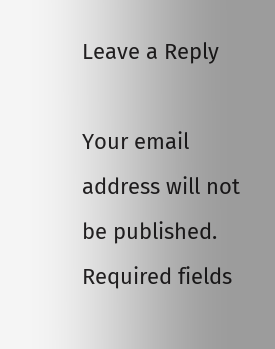Leave a Reply

Your email address will not be published. Required fields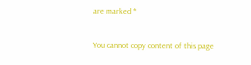are marked *

You cannot copy content of this page